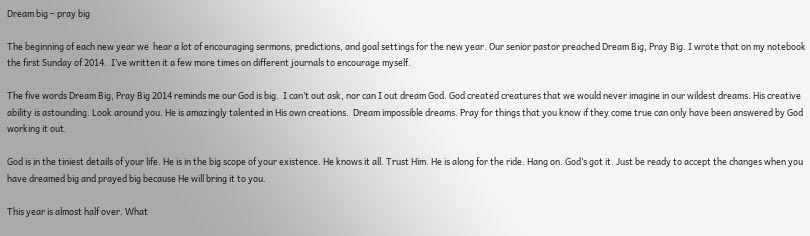Dream big – pray big

The beginning of each new year we  hear a lot of encouraging sermons, predictions, and goal settings for the new year. Our senior pastor preached Dream Big, Pray Big. I wrote that on my notebook the first Sunday of 2014.  I’ve written it a few more times on different journals to encourage myself.

The five words Dream Big, Pray Big 2014 reminds me our God is big.  I can’t out ask, nor can I out dream God. God created creatures that we would never imagine in our wildest dreams. His creative ability is astounding. Look around you. He is amazingly talented in His own creations.  Dream impossible dreams. Pray for things that you know if they come true can only have been answered by God working it out.

God is in the tiniest details of your life. He is in the big scope of your existence. He knows it all. Trust Him. He is along for the ride. Hang on. God’s got it. Just be ready to accept the changes when you have dreamed big and prayed big because He will bring it to you.

This year is almost half over. What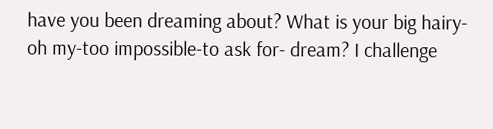have you been dreaming about? What is your big hairy-oh my-too impossible-to ask for- dream? I challenge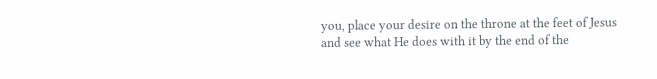you, place your desire on the throne at the feet of Jesus and see what He does with it by the end of the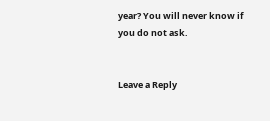year? You will never know if you do not ask.


Leave a Reply